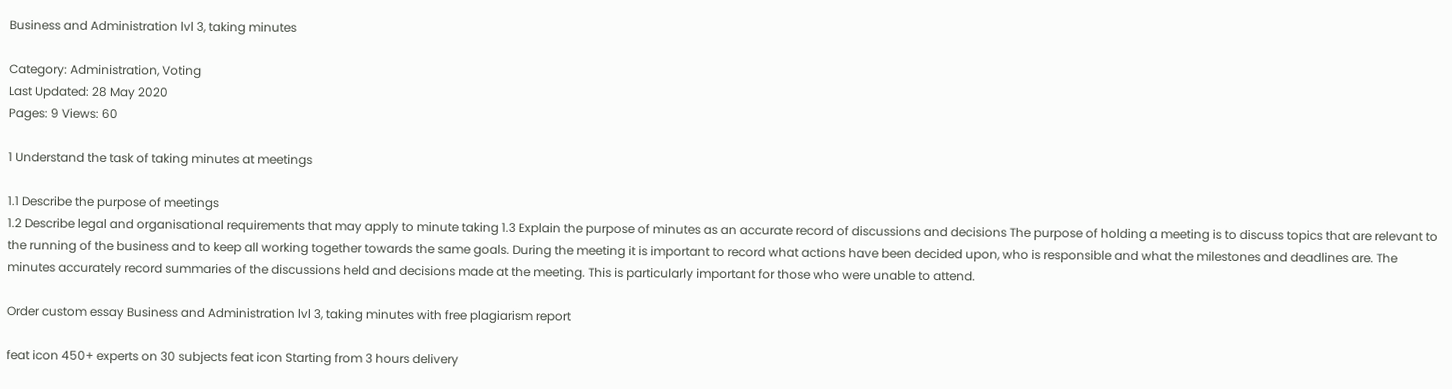Business and Administration lvl 3, taking minutes

Category: Administration, Voting
Last Updated: 28 May 2020
Pages: 9 Views: 60

1 Understand the task of taking minutes at meetings

1.1 Describe the purpose of meetings
1.2 Describe legal and organisational requirements that may apply to minute taking 1.3 Explain the purpose of minutes as an accurate record of discussions and decisions The purpose of holding a meeting is to discuss topics that are relevant to the running of the business and to keep all working together towards the same goals. During the meeting it is important to record what actions have been decided upon, who is responsible and what the milestones and deadlines are. The minutes accurately record summaries of the discussions held and decisions made at the meeting. This is particularly important for those who were unable to attend.

Order custom essay Business and Administration lvl 3, taking minutes with free plagiarism report

feat icon 450+ experts on 30 subjects feat icon Starting from 3 hours delivery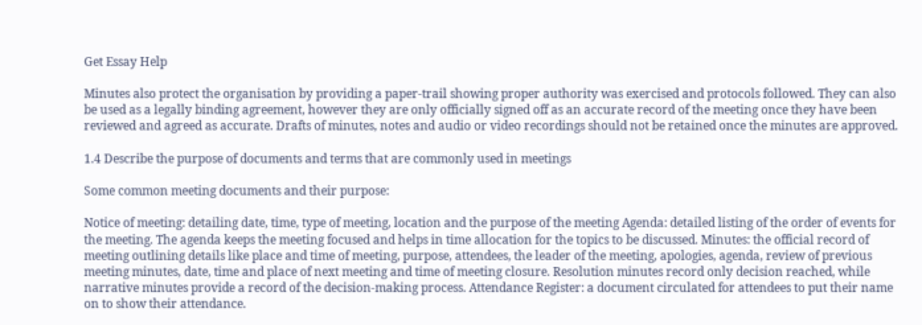Get Essay Help

Minutes also protect the organisation by providing a paper-trail showing proper authority was exercised and protocols followed. They can also be used as a legally binding agreement, however they are only officially signed off as an accurate record of the meeting once they have been reviewed and agreed as accurate. Drafts of minutes, notes and audio or video recordings should not be retained once the minutes are approved.

1.4 Describe the purpose of documents and terms that are commonly used in meetings

Some common meeting documents and their purpose:

Notice of meeting: detailing date, time, type of meeting, location and the purpose of the meeting Agenda: detailed listing of the order of events for the meeting. The agenda keeps the meeting focused and helps in time allocation for the topics to be discussed. Minutes: the official record of meeting outlining details like place and time of meeting, purpose, attendees, the leader of the meeting, apologies, agenda, review of previous meeting minutes, date, time and place of next meeting and time of meeting closure. Resolution minutes record only decision reached, while narrative minutes provide a record of the decision-making process. Attendance Register: a document circulated for attendees to put their name on to show their attendance.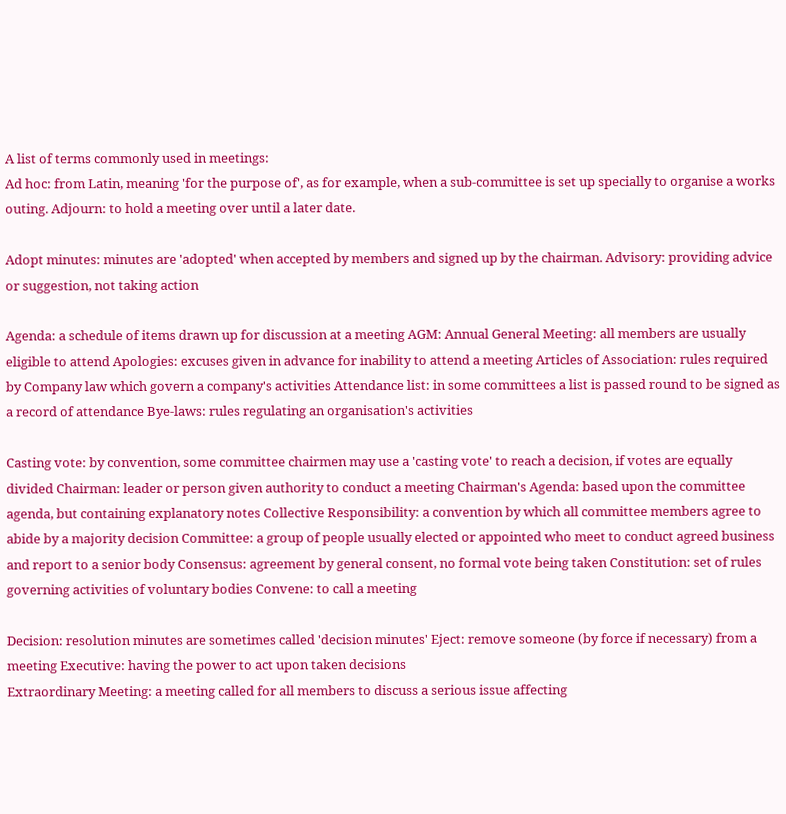A list of terms commonly used in meetings:
Ad hoc: from Latin, meaning 'for the purpose of', as for example, when a sub-committee is set up specially to organise a works outing. Adjourn: to hold a meeting over until a later date.

Adopt minutes: minutes are 'adopted' when accepted by members and signed up by the chairman. Advisory: providing advice or suggestion, not taking action

Agenda: a schedule of items drawn up for discussion at a meeting AGM: Annual General Meeting: all members are usually eligible to attend Apologies: excuses given in advance for inability to attend a meeting Articles of Association: rules required by Company law which govern a company's activities Attendance list: in some committees a list is passed round to be signed as a record of attendance Bye-laws: rules regulating an organisation's activities

Casting vote: by convention, some committee chairmen may use a 'casting vote' to reach a decision, if votes are equally divided Chairman: leader or person given authority to conduct a meeting Chairman's Agenda: based upon the committee agenda, but containing explanatory notes Collective Responsibility: a convention by which all committee members agree to abide by a majority decision Committee: a group of people usually elected or appointed who meet to conduct agreed business and report to a senior body Consensus: agreement by general consent, no formal vote being taken Constitution: set of rules governing activities of voluntary bodies Convene: to call a meeting

Decision: resolution minutes are sometimes called 'decision minutes' Eject: remove someone (by force if necessary) from a meeting Executive: having the power to act upon taken decisions
Extraordinary Meeting: a meeting called for all members to discuss a serious issue affecting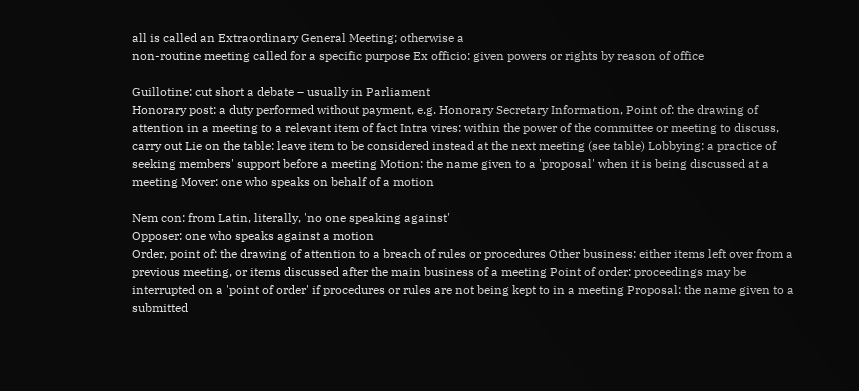all is called an Extraordinary General Meeting; otherwise a
non-routine meeting called for a specific purpose Ex officio: given powers or rights by reason of office

Guillotine: cut short a debate – usually in Parliament
Honorary post: a duty performed without payment, e.g. Honorary Secretary Information, Point of: the drawing of attention in a meeting to a relevant item of fact Intra vires: within the power of the committee or meeting to discuss, carry out Lie on the table: leave item to be considered instead at the next meeting (see table) Lobbying: a practice of seeking members' support before a meeting Motion: the name given to a 'proposal' when it is being discussed at a meeting Mover: one who speaks on behalf of a motion

Nem con: from Latin, literally, 'no one speaking against'
Opposer: one who speaks against a motion
Order, point of: the drawing of attention to a breach of rules or procedures Other business: either items left over from a previous meeting, or items discussed after the main business of a meeting Point of order: proceedings may be interrupted on a 'point of order' if procedures or rules are not being kept to in a meeting Proposal: the name given to a submitted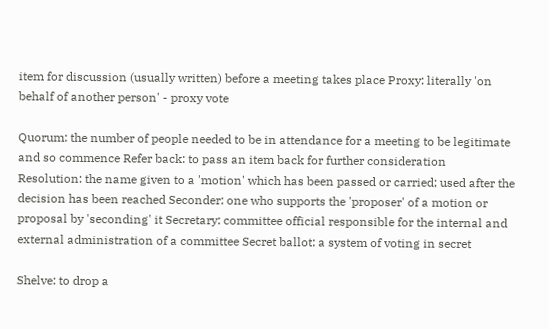item for discussion (usually written) before a meeting takes place Proxy: literally 'on behalf of another person' - proxy vote

Quorum: the number of people needed to be in attendance for a meeting to be legitimate and so commence Refer back: to pass an item back for further consideration
Resolution: the name given to a 'motion' which has been passed or carried; used after the decision has been reached Seconder: one who supports the 'proposer' of a motion or proposal by 'seconding' it Secretary: committee official responsible for the internal and external administration of a committee Secret ballot: a system of voting in secret

Shelve: to drop a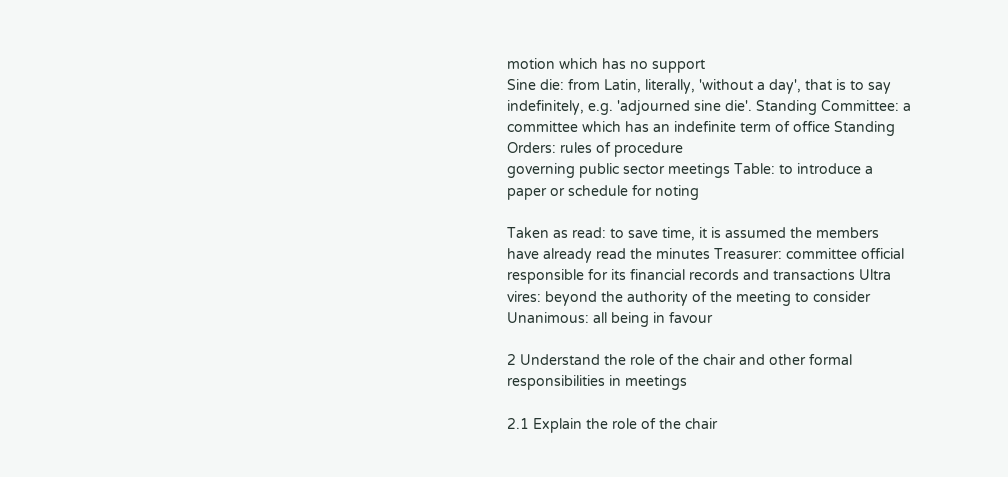motion which has no support
Sine die: from Latin, literally, 'without a day', that is to say indefinitely, e.g. 'adjourned sine die'. Standing Committee: a committee which has an indefinite term of office Standing Orders: rules of procedure
governing public sector meetings Table: to introduce a paper or schedule for noting

Taken as read: to save time, it is assumed the members have already read the minutes Treasurer: committee official responsible for its financial records and transactions Ultra vires: beyond the authority of the meeting to consider Unanimous: all being in favour

2 Understand the role of the chair and other formal responsibilities in meetings

2.1 Explain the role of the chair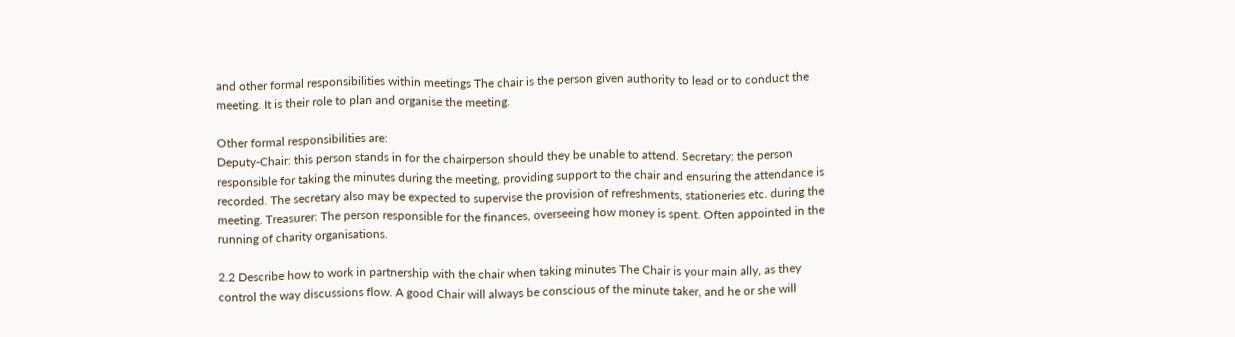and other formal responsibilities within meetings The chair is the person given authority to lead or to conduct the meeting. It is their role to plan and organise the meeting.

Other formal responsibilities are:
Deputy-Chair: this person stands in for the chairperson should they be unable to attend. Secretary: the person responsible for taking the minutes during the meeting, providing support to the chair and ensuring the attendance is recorded. The secretary also may be expected to supervise the provision of refreshments, stationeries etc. during the meeting. Treasurer: The person responsible for the finances, overseeing how money is spent. Often appointed in the running of charity organisations.

2.2 Describe how to work in partnership with the chair when taking minutes The Chair is your main ally, as they control the way discussions flow. A good Chair will always be conscious of the minute taker, and he or she will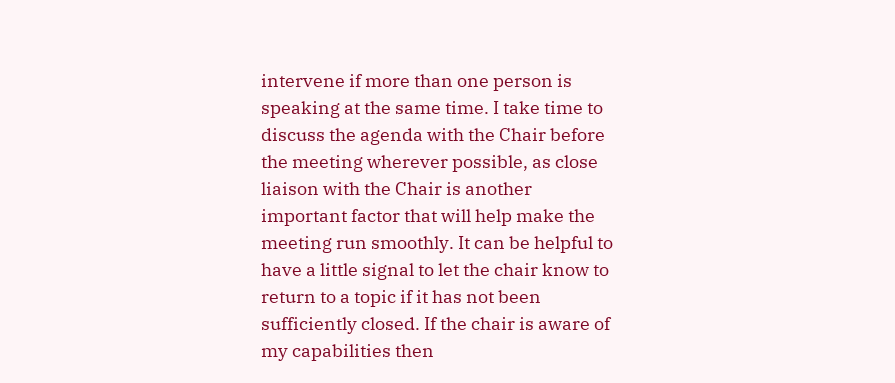intervene if more than one person is speaking at the same time. I take time to discuss the agenda with the Chair before the meeting wherever possible, as close liaison with the Chair is another important factor that will help make the meeting run smoothly. It can be helpful to have a little signal to let the chair know to return to a topic if it has not been sufficiently closed. If the chair is aware of my capabilities then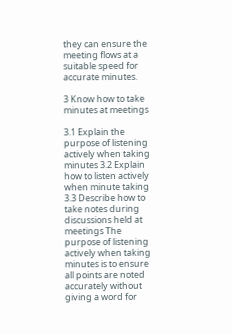they can ensure the meeting flows at a suitable speed for accurate minutes.

3 Know how to take minutes at meetings

3.1 Explain the purpose of listening actively when taking minutes 3.2 Explain how to listen actively when minute taking
3.3 Describe how to take notes during discussions held at meetings The purpose of listening actively when taking minutes is to ensure all points are noted accurately without giving a word for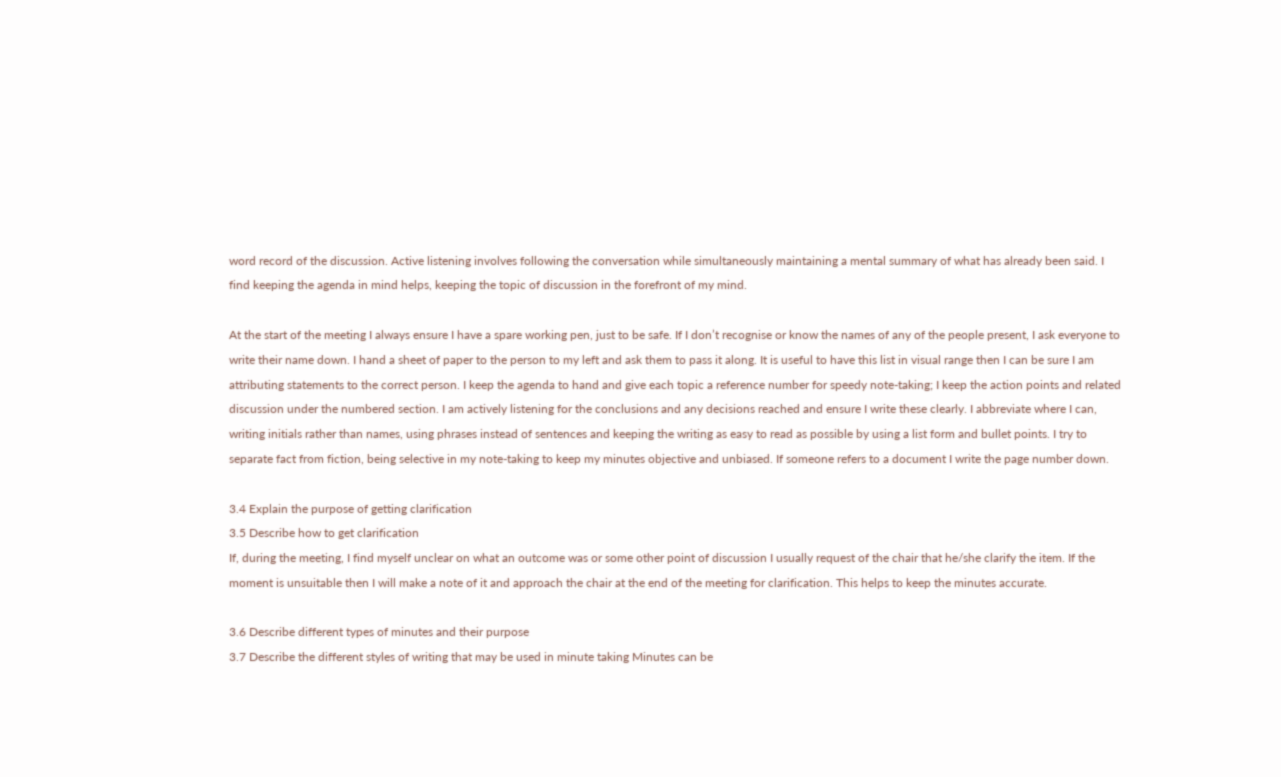word record of the discussion. Active listening involves following the conversation while simultaneously maintaining a mental summary of what has already been said. I find keeping the agenda in mind helps, keeping the topic of discussion in the forefront of my mind.

At the start of the meeting I always ensure I have a spare working pen, just to be safe. If I don’t recognise or know the names of any of the people present, I ask everyone to write their name down. I hand a sheet of paper to the person to my left and ask them to pass it along. It is useful to have this list in visual range then I can be sure I am attributing statements to the correct person. I keep the agenda to hand and give each topic a reference number for speedy note-taking; I keep the action points and related discussion under the numbered section. I am actively listening for the conclusions and any decisions reached and ensure I write these clearly. I abbreviate where I can, writing initials rather than names, using phrases instead of sentences and keeping the writing as easy to read as possible by using a list form and bullet points. I try to separate fact from fiction, being selective in my note-taking to keep my minutes objective and unbiased. If someone refers to a document I write the page number down.

3.4 Explain the purpose of getting clarification
3.5 Describe how to get clarification
If, during the meeting, I find myself unclear on what an outcome was or some other point of discussion I usually request of the chair that he/she clarify the item. If the moment is unsuitable then I will make a note of it and approach the chair at the end of the meeting for clarification. This helps to keep the minutes accurate.

3.6 Describe different types of minutes and their purpose
3.7 Describe the different styles of writing that may be used in minute taking Minutes can be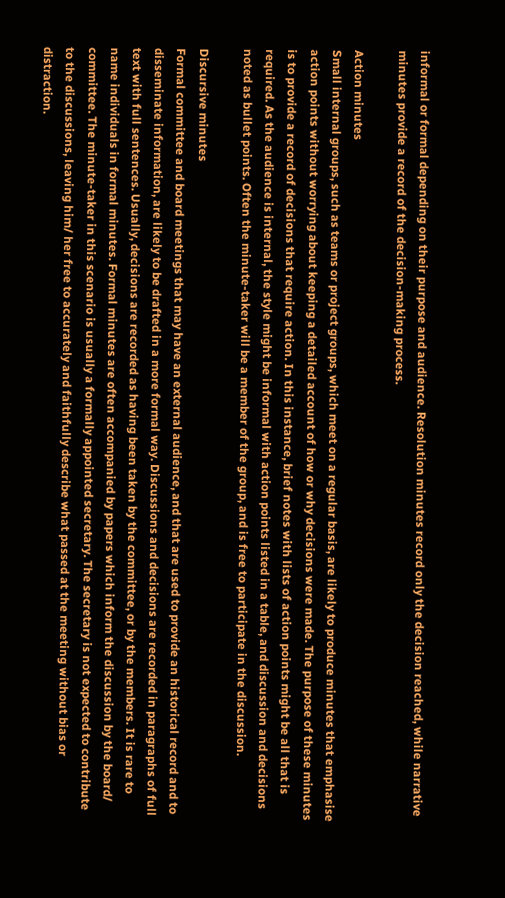informal or formal depending on their purpose and audience. Resolution minutes record only the decision reached, while narrative minutes provide a record of the decision-making process.

Action minutes
Small internal groups, such as teams or project groups, which meet on a regular basis, are likely to produce minutes that emphasise action points without worrying about keeping a detailed account of how or why decisions were made. The purpose of these minutes is to provide a record of decisions that require action. In this instance, brief notes with lists of action points might be all that is required. As the audience is internal, the style might be informal with action points listed in a table, and discussion and decisions noted as bullet points. Often the minute-taker will be a member of the group, and is free to participate in the discussion.

Discursive minutes
Formal committee and board meetings that may have an external audience, and that are used to provide an historical record and to disseminate information, are likely to be drafted in a more formal way. Discussions and decisions are recorded in paragraphs of full text with full sentences. Usually, decisions are recorded as having been taken by the committee, or by the members. It is rare to name individuals in formal minutes. Formal minutes are often accompanied by papers which inform the discussion by the board/ committee. The minute-taker in this scenario is usually a formally appointed secretary. The secretary is not expected to contribute to the discussions, leaving him/ her free to accurately and faithfully describe what passed at the meeting without bias or distraction.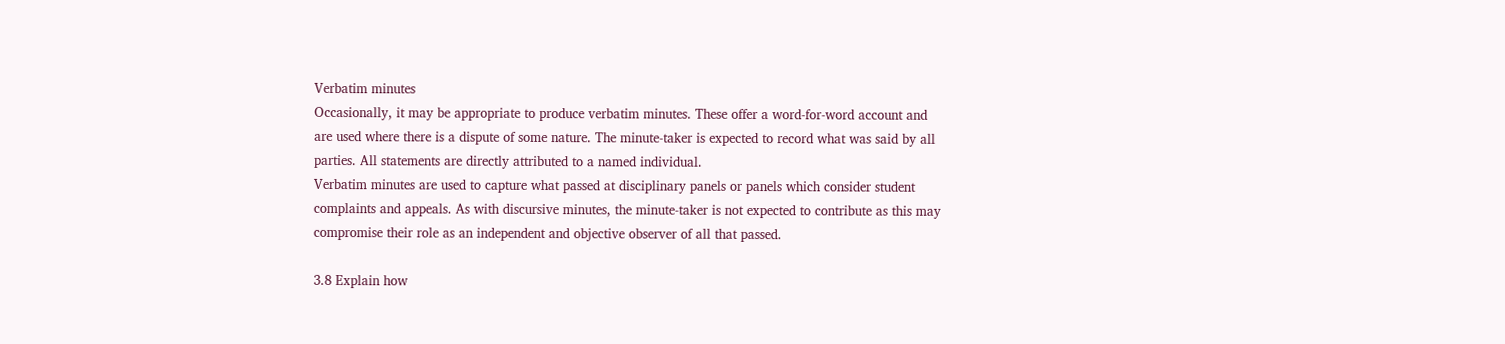Verbatim minutes
Occasionally, it may be appropriate to produce verbatim minutes. These offer a word-for-word account and are used where there is a dispute of some nature. The minute-taker is expected to record what was said by all parties. All statements are directly attributed to a named individual.
Verbatim minutes are used to capture what passed at disciplinary panels or panels which consider student complaints and appeals. As with discursive minutes, the minute-taker is not expected to contribute as this may compromise their role as an independent and objective observer of all that passed.

3.8 Explain how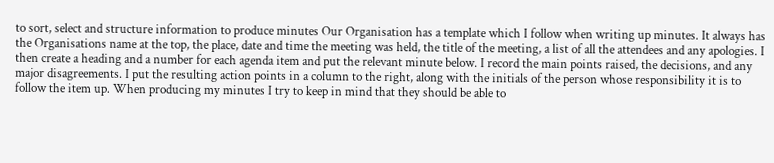to sort, select and structure information to produce minutes Our Organisation has a template which I follow when writing up minutes. It always has the Organisations name at the top, the place, date and time the meeting was held, the title of the meeting, a list of all the attendees and any apologies. I then create a heading and a number for each agenda item and put the relevant minute below. I record the main points raised, the decisions, and any major disagreements. I put the resulting action points in a column to the right, along with the initials of the person whose responsibility it is to follow the item up. When producing my minutes I try to keep in mind that they should be able to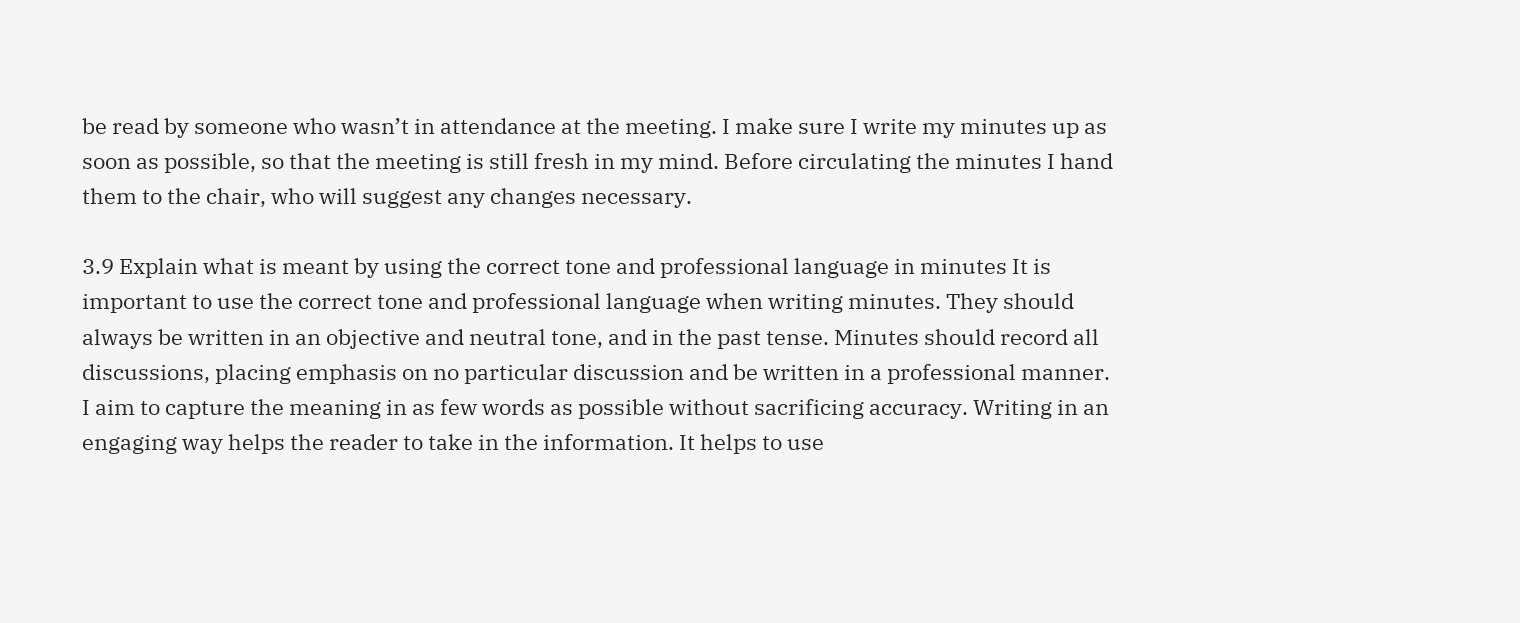be read by someone who wasn’t in attendance at the meeting. I make sure I write my minutes up as soon as possible, so that the meeting is still fresh in my mind. Before circulating the minutes I hand them to the chair, who will suggest any changes necessary.

3.9 Explain what is meant by using the correct tone and professional language in minutes It is important to use the correct tone and professional language when writing minutes. They should always be written in an objective and neutral tone, and in the past tense. Minutes should record all discussions, placing emphasis on no particular discussion and be written in a professional manner. I aim to capture the meaning in as few words as possible without sacrificing accuracy. Writing in an engaging way helps the reader to take in the information. It helps to use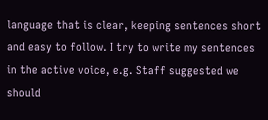language that is clear, keeping sentences short and easy to follow. I try to write my sentences in the active voice, e.g. Staff suggested we should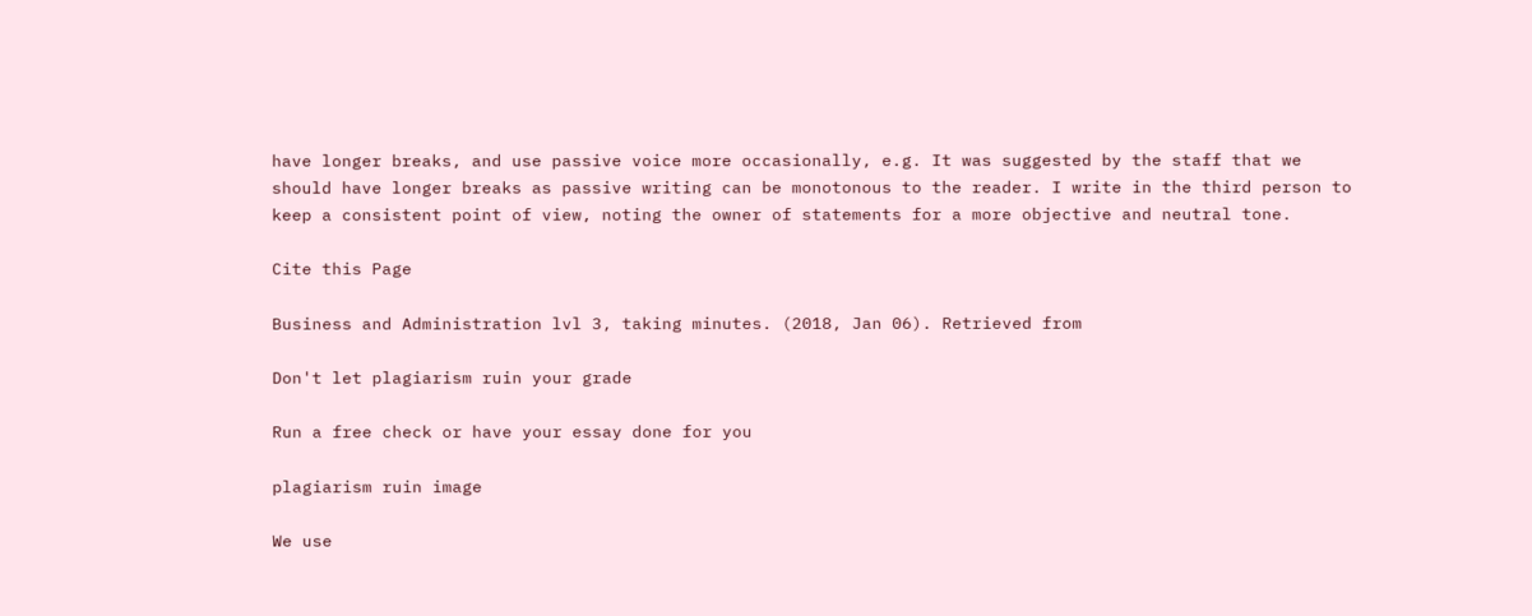have longer breaks, and use passive voice more occasionally, e.g. It was suggested by the staff that we should have longer breaks as passive writing can be monotonous to the reader. I write in the third person to keep a consistent point of view, noting the owner of statements for a more objective and neutral tone.

Cite this Page

Business and Administration lvl 3, taking minutes. (2018, Jan 06). Retrieved from

Don't let plagiarism ruin your grade

Run a free check or have your essay done for you

plagiarism ruin image

We use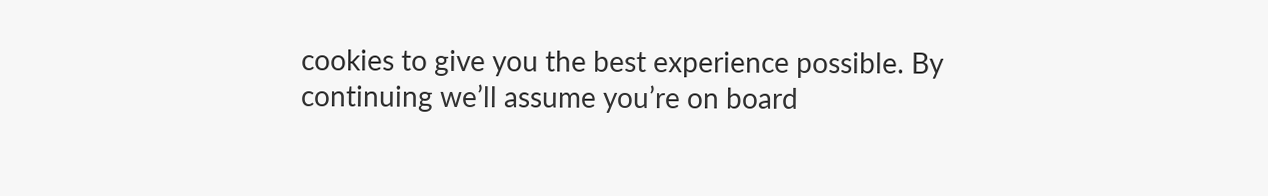cookies to give you the best experience possible. By continuing we’ll assume you’re on board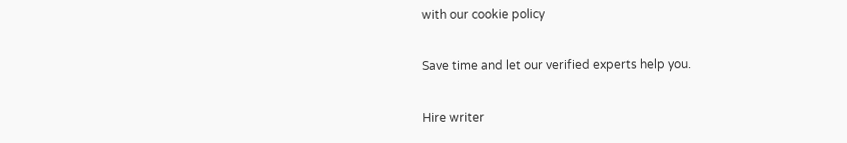with our cookie policy

Save time and let our verified experts help you.

Hire writer